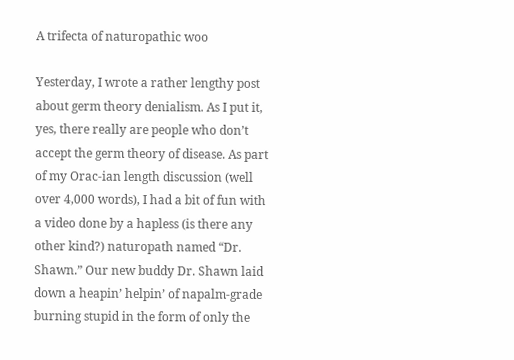A trifecta of naturopathic woo

Yesterday, I wrote a rather lengthy post about germ theory denialism. As I put it, yes, there really are people who don’t accept the germ theory of disease. As part of my Orac-ian length discussion (well over 4,000 words), I had a bit of fun with a video done by a hapless (is there any other kind?) naturopath named “Dr. Shawn.” Our new buddy Dr. Shawn laid down a heapin’ helpin’ of napalm-grade burning stupid in the form of only the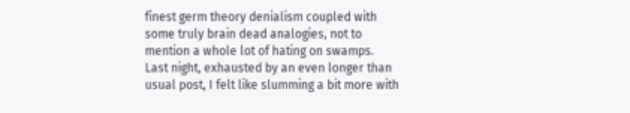finest germ theory denialism coupled with some truly brain dead analogies, not to mention a whole lot of hating on swamps. Last night, exhausted by an even longer than usual post, I felt like slumming a bit more with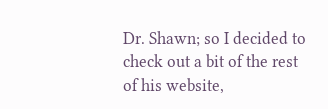Dr. Shawn; so I decided to check out a bit of the rest of his website,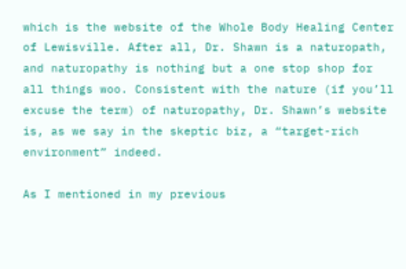which is the website of the Whole Body Healing Center of Lewisville. After all, Dr. Shawn is a naturopath, and naturopathy is nothing but a one stop shop for all things woo. Consistent with the nature (if you’ll excuse the term) of naturopathy, Dr. Shawn’s website is, as we say in the skeptic biz, a “target-rich environment” indeed.

As I mentioned in my previous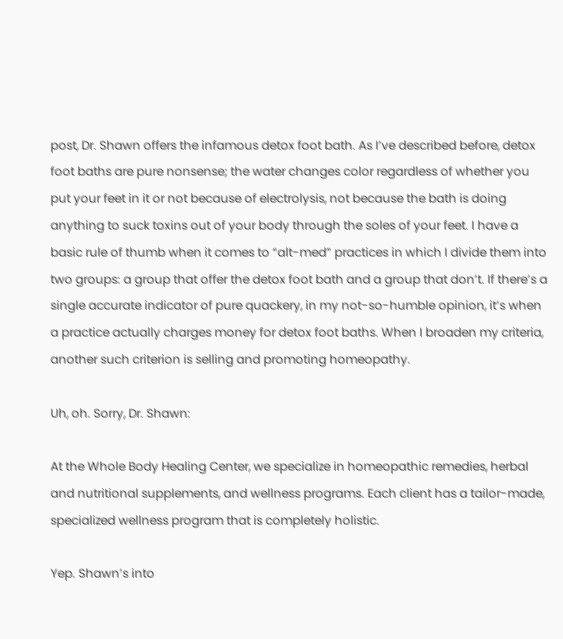post, Dr. Shawn offers the infamous detox foot bath. As I’ve described before, detox foot baths are pure nonsense; the water changes color regardless of whether you put your feet in it or not because of electrolysis, not because the bath is doing anything to suck toxins out of your body through the soles of your feet. I have a basic rule of thumb when it comes to “alt-med” practices in which I divide them into two groups: a group that offer the detox foot bath and a group that don’t. If there’s a single accurate indicator of pure quackery, in my not-so-humble opinion, it’s when a practice actually charges money for detox foot baths. When I broaden my criteria, another such criterion is selling and promoting homeopathy.

Uh, oh. Sorry, Dr. Shawn:

At the Whole Body Healing Center, we specialize in homeopathic remedies, herbal and nutritional supplements, and wellness programs. Each client has a tailor-made, specialized wellness program that is completely holistic.

Yep. Shawn’s into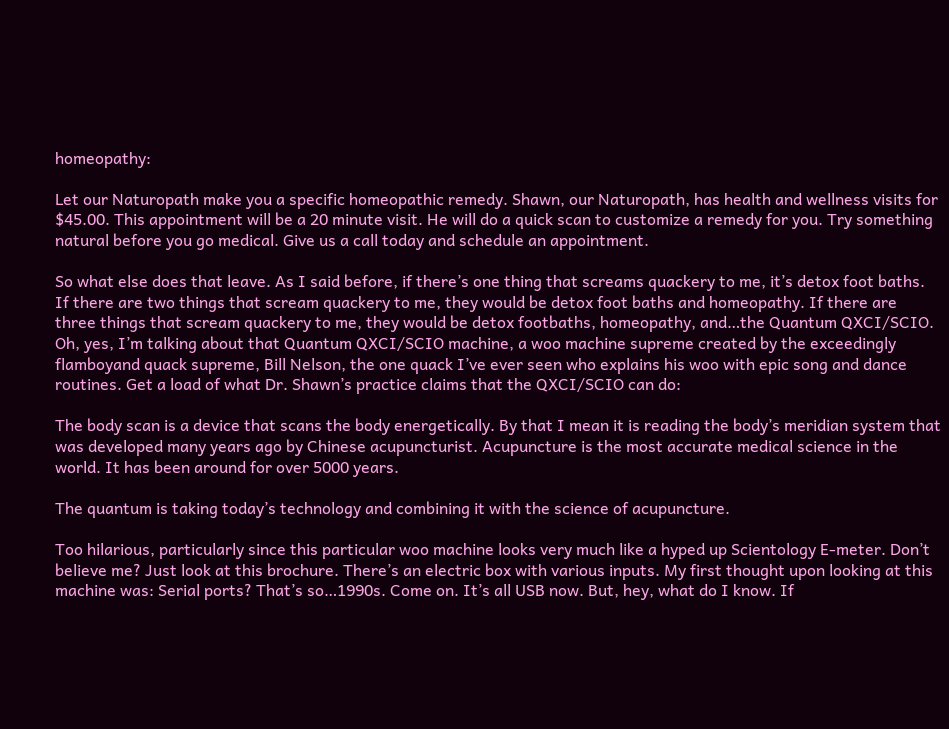homeopathy:

Let our Naturopath make you a specific homeopathic remedy. Shawn, our Naturopath, has health and wellness visits for $45.00. This appointment will be a 20 minute visit. He will do a quick scan to customize a remedy for you. Try something natural before you go medical. Give us a call today and schedule an appointment.

So what else does that leave. As I said before, if there’s one thing that screams quackery to me, it’s detox foot baths. If there are two things that scream quackery to me, they would be detox foot baths and homeopathy. If there are three things that scream quackery to me, they would be detox footbaths, homeopathy, and…the Quantum QXCI/SCIO. Oh, yes, I’m talking about that Quantum QXCI/SCIO machine, a woo machine supreme created by the exceedingly flamboyand quack supreme, Bill Nelson, the one quack I’ve ever seen who explains his woo with epic song and dance routines. Get a load of what Dr. Shawn’s practice claims that the QXCI/SCIO can do:

The body scan is a device that scans the body energetically. By that I mean it is reading the body’s meridian system that was developed many years ago by Chinese acupuncturist. Acupuncture is the most accurate medical science in the world. It has been around for over 5000 years.

The quantum is taking today’s technology and combining it with the science of acupuncture.

Too hilarious, particularly since this particular woo machine looks very much like a hyped up Scientology E-meter. Don’t believe me? Just look at this brochure. There’s an electric box with various inputs. My first thought upon looking at this machine was: Serial ports? That’s so…1990s. Come on. It’s all USB now. But, hey, what do I know. If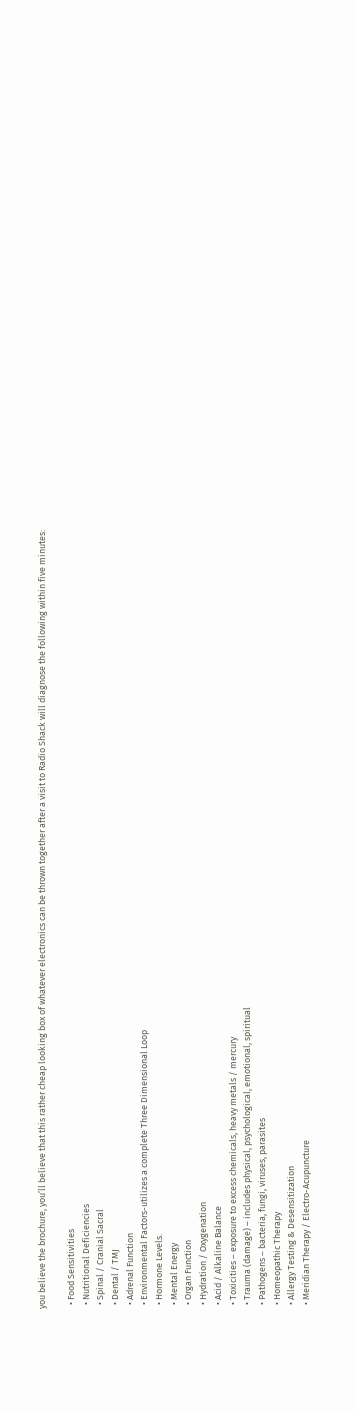you believe the brochure, you’ll believe that this rather cheap looking box of whatever electronics can be thrown together after a visit to Radio Shack will diagnose the following within five minutes:

  • Food Sensitivities
  • Nutritional Deficiencies
  • Spinal / Cranial Sacral
  • Dental / TMJ
  • Adrenal Function
  • Environmental Factors-utilizes a complete Three Dimensional Loop
  • Hormone Levels.
  • Mental Energy
  • Organ Function
  • Hydration / Oxygenation
  • Acid / Alkaline Balance
  • Toxicities – exposure to excess chemicals, heavy metals / mercury
  • Trauma (damage) – includes physical, psychological, emotional, spiritual
  • Pathogens – bacteria, fungi, viruses, parasites
  • Homeopathic Therapy
  • Allergy Testing & Desensitization
  • Meridian Therapy / Electro-Acupuncture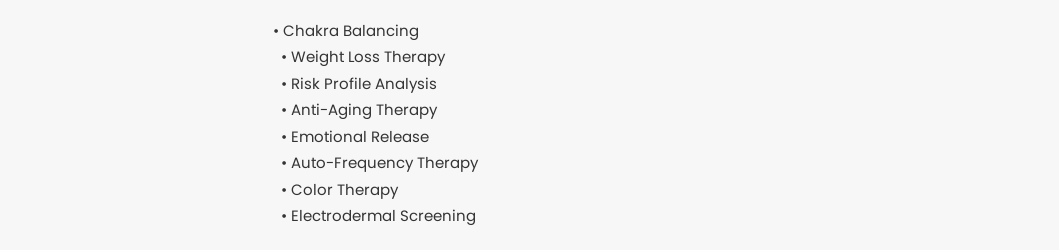• Chakra Balancing
  • Weight Loss Therapy
  • Risk Profile Analysis
  • Anti-Aging Therapy
  • Emotional Release
  • Auto-Frequency Therapy
  • Color Therapy
  • Electrodermal Screening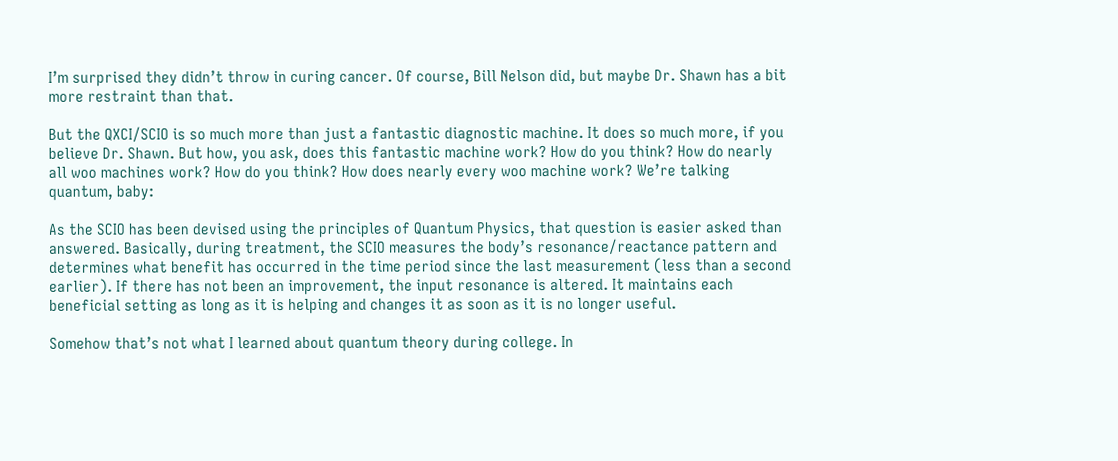I’m surprised they didn’t throw in curing cancer. Of course, Bill Nelson did, but maybe Dr. Shawn has a bit more restraint than that.

But the QXCI/SCIO is so much more than just a fantastic diagnostic machine. It does so much more, if you believe Dr. Shawn. But how, you ask, does this fantastic machine work? How do you think? How do nearly all woo machines work? How do you think? How does nearly every woo machine work? We’re talking quantum, baby:

As the SCIO has been devised using the principles of Quantum Physics, that question is easier asked than answered. Basically, during treatment, the SCIO measures the body’s resonance/reactance pattern and determines what benefit has occurred in the time period since the last measurement (less than a second earlier). If there has not been an improvement, the input resonance is altered. It maintains each beneficial setting as long as it is helping and changes it as soon as it is no longer useful.

Somehow that’s not what I learned about quantum theory during college. In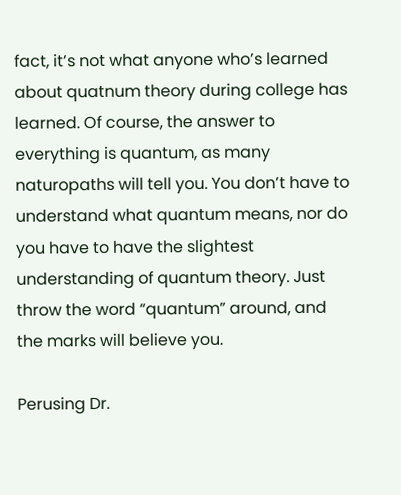fact, it’s not what anyone who’s learned about quatnum theory during college has learned. Of course, the answer to everything is quantum, as many naturopaths will tell you. You don’t have to understand what quantum means, nor do you have to have the slightest understanding of quantum theory. Just throw the word “quantum” around, and the marks will believe you.

Perusing Dr.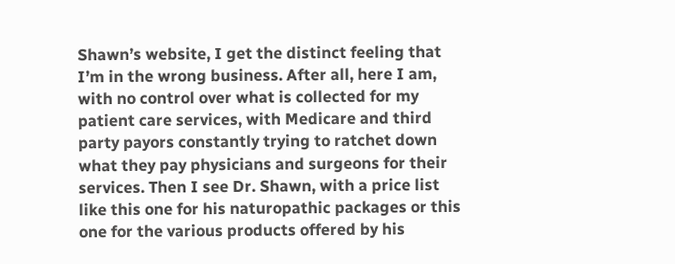Shawn’s website, I get the distinct feeling that I’m in the wrong business. After all, here I am, with no control over what is collected for my patient care services, with Medicare and third party payors constantly trying to ratchet down what they pay physicians and surgeons for their services. Then I see Dr. Shawn, with a price list like this one for his naturopathic packages or this one for the various products offered by his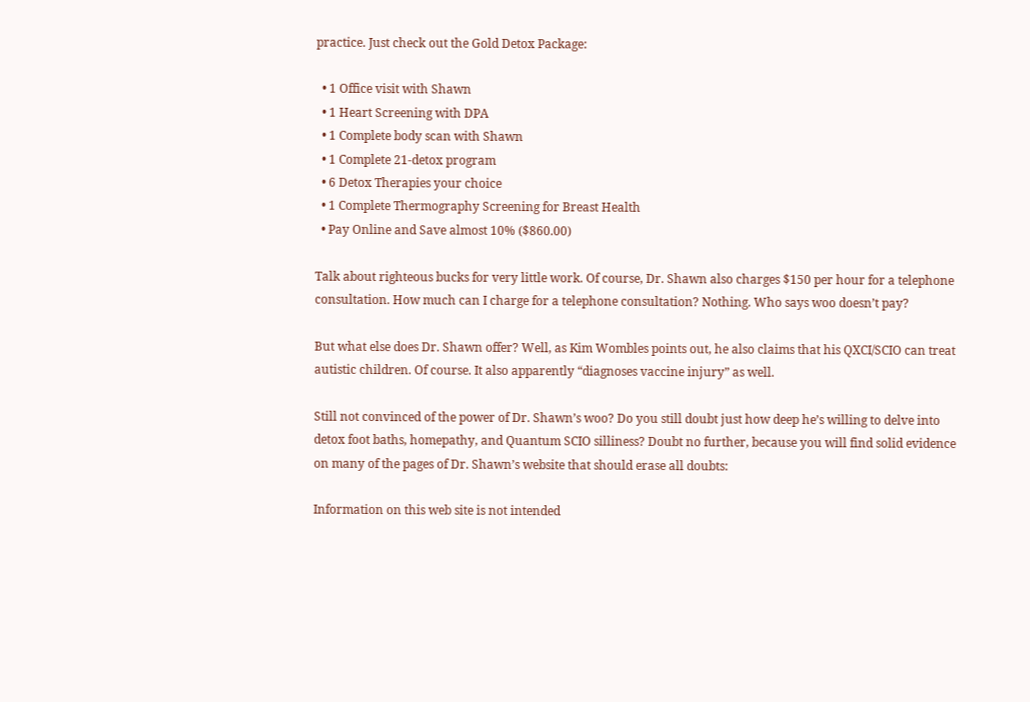practice. Just check out the Gold Detox Package:

  • 1 Office visit with Shawn
  • 1 Heart Screening with DPA
  • 1 Complete body scan with Shawn
  • 1 Complete 21-detox program
  • 6 Detox Therapies your choice
  • 1 Complete Thermography Screening for Breast Health
  • Pay Online and Save almost 10% ($860.00)

Talk about righteous bucks for very little work. Of course, Dr. Shawn also charges $150 per hour for a telephone consultation. How much can I charge for a telephone consultation? Nothing. Who says woo doesn’t pay?

But what else does Dr. Shawn offer? Well, as Kim Wombles points out, he also claims that his QXCI/SCIO can treat autistic children. Of course. It also apparently “diagnoses vaccine injury” as well.

Still not convinced of the power of Dr. Shawn’s woo? Do you still doubt just how deep he’s willing to delve into detox foot baths, homepathy, and Quantum SCIO silliness? Doubt no further, because you will find solid evidence on many of the pages of Dr. Shawn’s website that should erase all doubts:

Information on this web site is not intended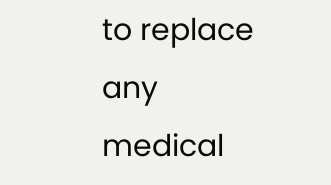to replace any medical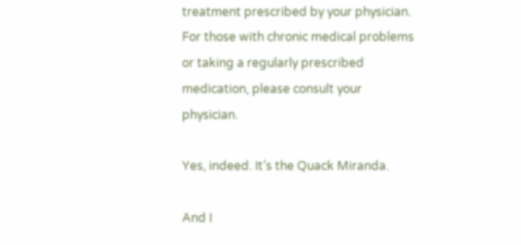treatment prescribed by your physician. For those with chronic medical problems or taking a regularly prescribed medication, please consult your physician.

Yes, indeed. It’s the Quack Miranda.

And I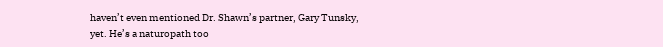haven’t even mentioned Dr. Shawn’s partner, Gary Tunsky, yet. He’s a naturopath too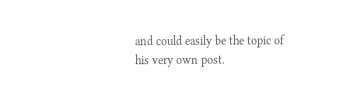and could easily be the topic of his very own post.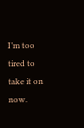I’m too tired to take it on now.